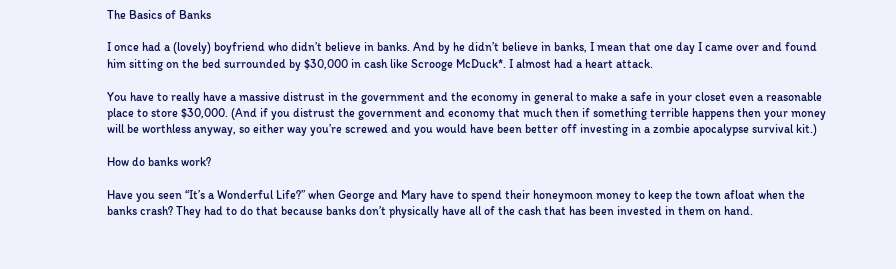The Basics of Banks

I once had a (lovely) boyfriend who didn’t believe in banks. And by he didn’t believe in banks, I mean that one day I came over and found him sitting on the bed surrounded by $30,000 in cash like Scrooge McDuck*. I almost had a heart attack.

You have to really have a massive distrust in the government and the economy in general to make a safe in your closet even a reasonable place to store $30,000. (And if you distrust the government and economy that much then if something terrible happens then your money will be worthless anyway, so either way you’re screwed and you would have been better off investing in a zombie apocalypse survival kit.)

How do banks work?

Have you seen “It’s a Wonderful Life?” when George and Mary have to spend their honeymoon money to keep the town afloat when the banks crash? They had to do that because banks don’t physically have all of the cash that has been invested in them on hand.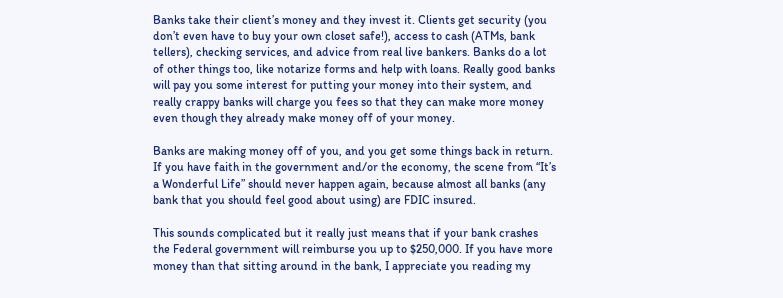Banks take their client’s money and they invest it. Clients get security (you don’t even have to buy your own closet safe!), access to cash (ATMs, bank tellers), checking services, and advice from real live bankers. Banks do a lot of other things too, like notarize forms and help with loans. Really good banks will pay you some interest for putting your money into their system, and really crappy banks will charge you fees so that they can make more money even though they already make money off of your money.

Banks are making money off of you, and you get some things back in return. If you have faith in the government and/or the economy, the scene from “It’s a Wonderful Life” should never happen again, because almost all banks (any bank that you should feel good about using) are FDIC insured.

This sounds complicated but it really just means that if your bank crashes the Federal government will reimburse you up to $250,000. If you have more money than that sitting around in the bank, I appreciate you reading my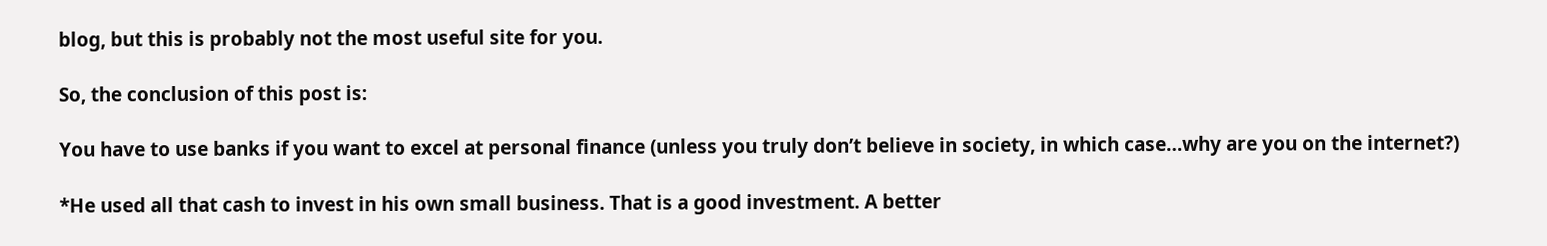blog, but this is probably not the most useful site for you.

So, the conclusion of this post is:

You have to use banks if you want to excel at personal finance (unless you truly don’t believe in society, in which case…why are you on the internet?)

*He used all that cash to invest in his own small business. That is a good investment. A better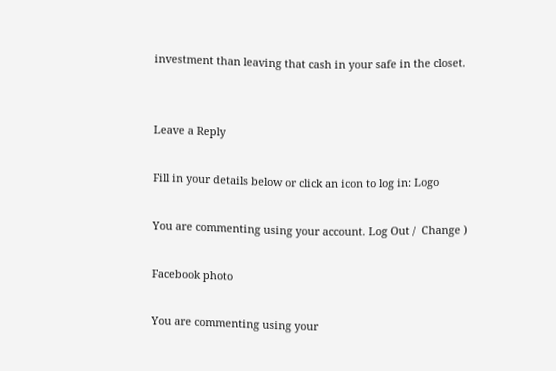investment than leaving that cash in your safe in the closet.


Leave a Reply

Fill in your details below or click an icon to log in: Logo

You are commenting using your account. Log Out /  Change )

Facebook photo

You are commenting using your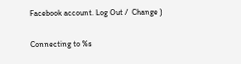Facebook account. Log Out /  Change )

Connecting to %s